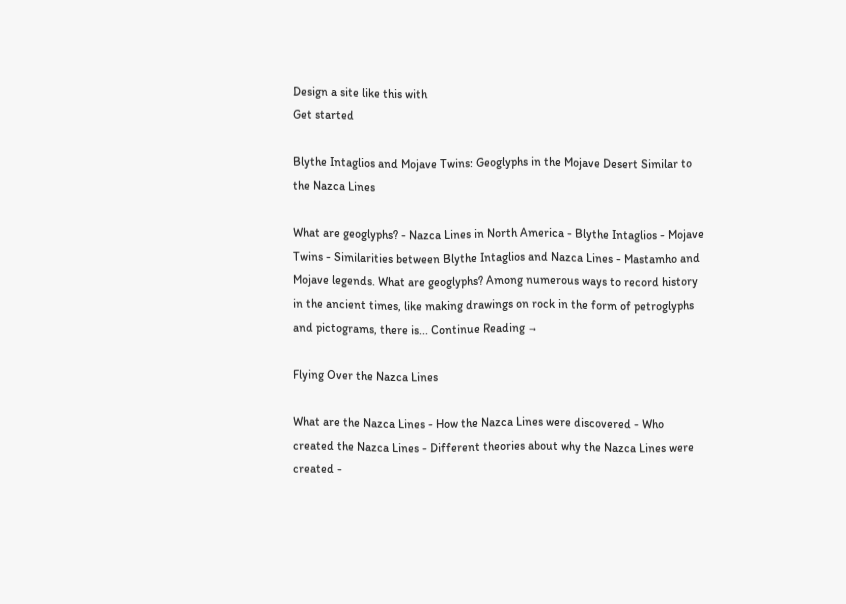Design a site like this with
Get started

Blythe Intaglios and Mojave Twins: Geoglyphs in the Mojave Desert Similar to the Nazca Lines

What are geoglyphs? - Nazca Lines in North America - Blythe Intaglios - Mojave Twins - Similarities between Blythe Intaglios and Nazca Lines - Mastamho and Mojave legends. What are geoglyphs? Among numerous ways to record history in the ancient times, like making drawings on rock in the form of petroglyphs and pictograms, there is... Continue Reading →

Flying Over the Nazca Lines

What are the Nazca Lines - How the Nazca Lines were discovered - Who created the Nazca Lines - Different theories about why the Nazca Lines were created -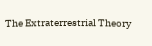The Extraterrestrial Theory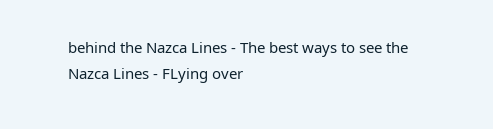behind the Nazca Lines - The best ways to see the Nazca Lines - FLying over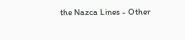the Nazca Lines - Other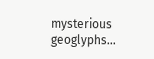mysterious geoglyphs...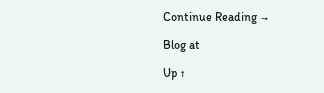Continue Reading →

Blog at

Up ↑